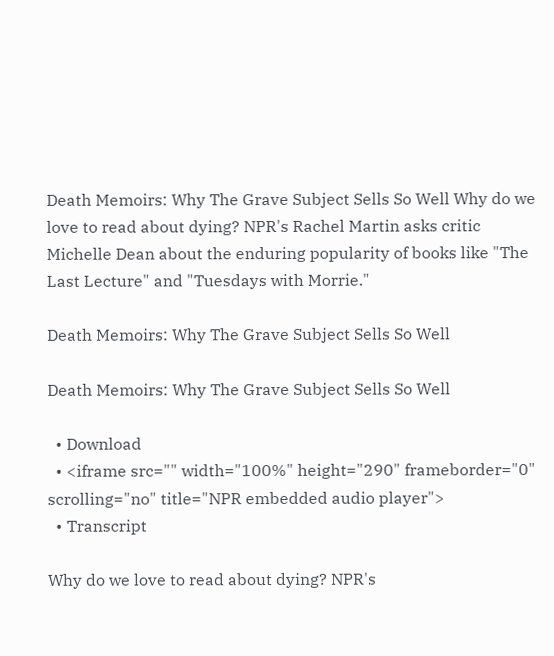Death Memoirs: Why The Grave Subject Sells So Well Why do we love to read about dying? NPR's Rachel Martin asks critic Michelle Dean about the enduring popularity of books like "The Last Lecture" and "Tuesdays with Morrie."

Death Memoirs: Why The Grave Subject Sells So Well

Death Memoirs: Why The Grave Subject Sells So Well

  • Download
  • <iframe src="" width="100%" height="290" frameborder="0" scrolling="no" title="NPR embedded audio player">
  • Transcript

Why do we love to read about dying? NPR's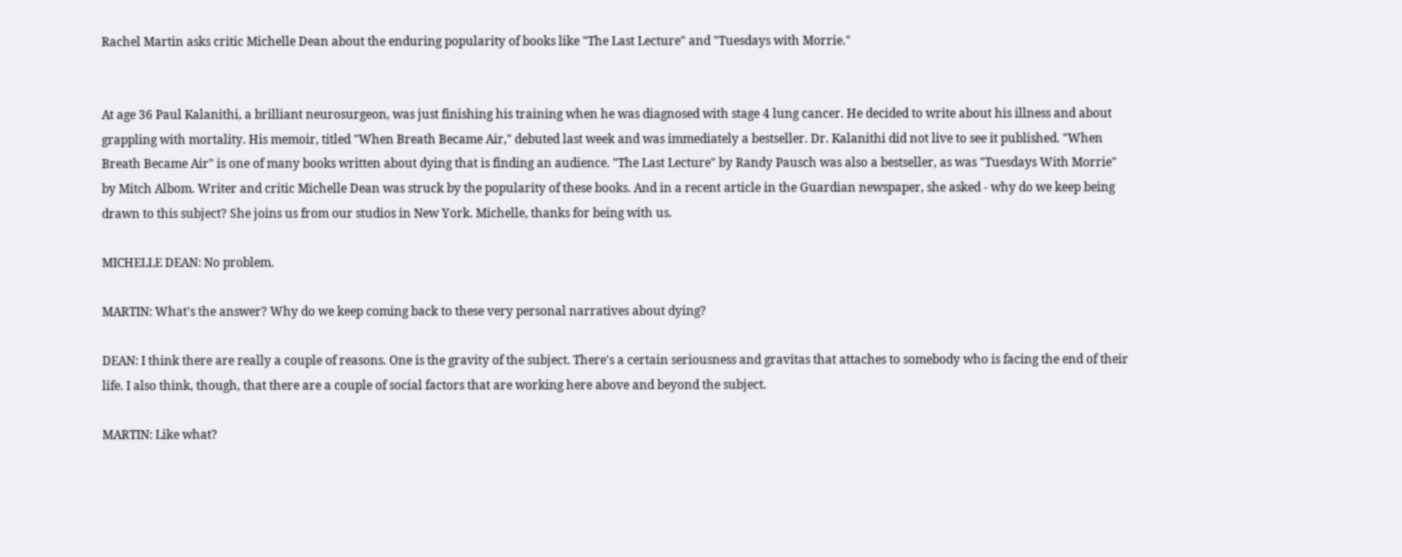Rachel Martin asks critic Michelle Dean about the enduring popularity of books like "The Last Lecture" and "Tuesdays with Morrie."


At age 36 Paul Kalanithi, a brilliant neurosurgeon, was just finishing his training when he was diagnosed with stage 4 lung cancer. He decided to write about his illness and about grappling with mortality. His memoir, titled "When Breath Became Air," debuted last week and was immediately a bestseller. Dr. Kalanithi did not live to see it published. "When Breath Became Air" is one of many books written about dying that is finding an audience. "The Last Lecture" by Randy Pausch was also a bestseller, as was "Tuesdays With Morrie" by Mitch Albom. Writer and critic Michelle Dean was struck by the popularity of these books. And in a recent article in the Guardian newspaper, she asked - why do we keep being drawn to this subject? She joins us from our studios in New York. Michelle, thanks for being with us.

MICHELLE DEAN: No problem.

MARTIN: What's the answer? Why do we keep coming back to these very personal narratives about dying?

DEAN: I think there are really a couple of reasons. One is the gravity of the subject. There's a certain seriousness and gravitas that attaches to somebody who is facing the end of their life. I also think, though, that there are a couple of social factors that are working here above and beyond the subject.

MARTIN: Like what?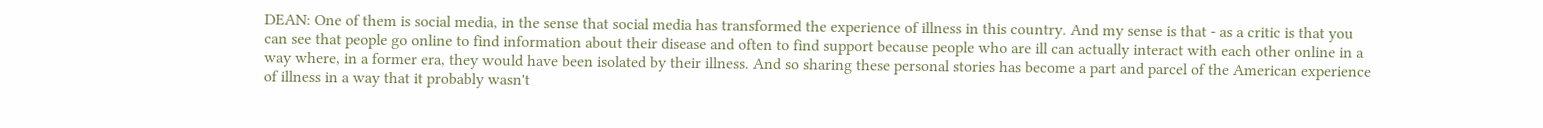DEAN: One of them is social media, in the sense that social media has transformed the experience of illness in this country. And my sense is that - as a critic is that you can see that people go online to find information about their disease and often to find support because people who are ill can actually interact with each other online in a way where, in a former era, they would have been isolated by their illness. And so sharing these personal stories has become a part and parcel of the American experience of illness in a way that it probably wasn't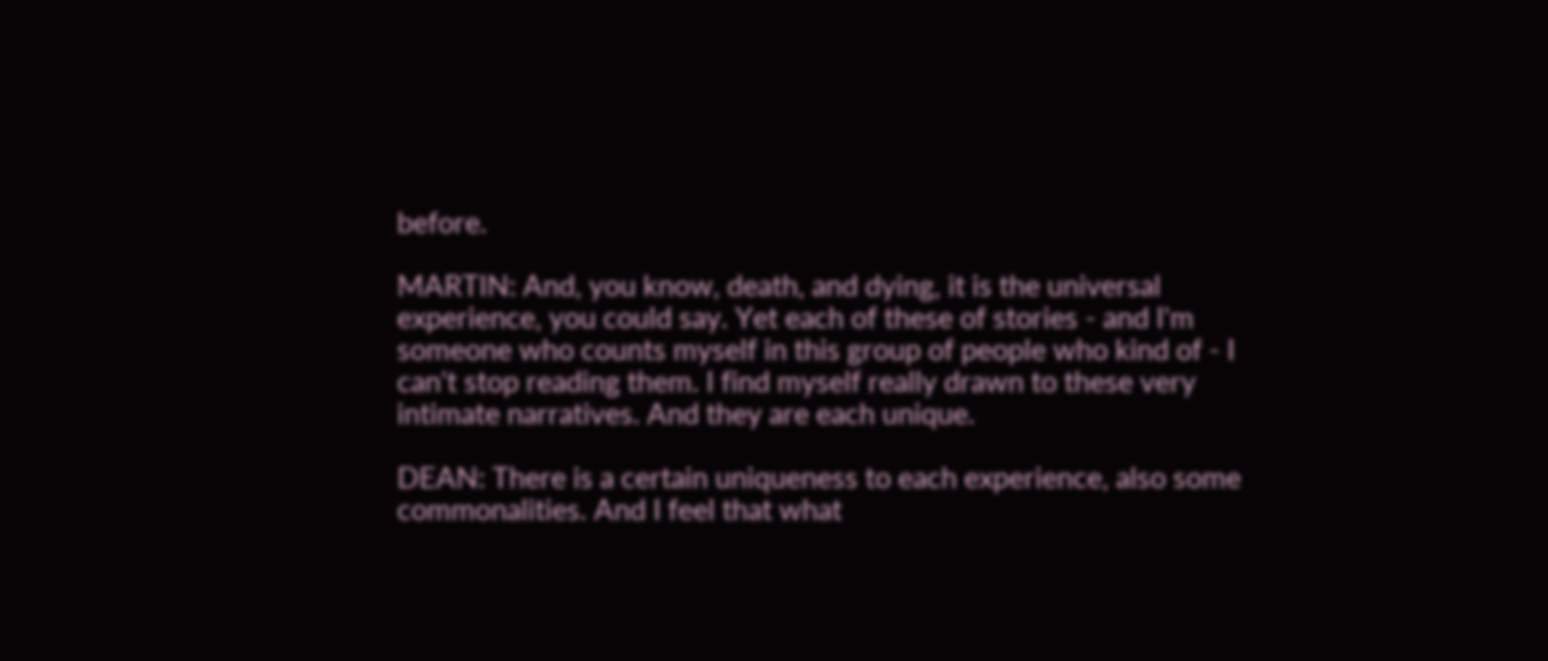before.

MARTIN: And, you know, death, and dying, it is the universal experience, you could say. Yet each of these of stories - and I'm someone who counts myself in this group of people who kind of - I can't stop reading them. I find myself really drawn to these very intimate narratives. And they are each unique.

DEAN: There is a certain uniqueness to each experience, also some commonalities. And I feel that what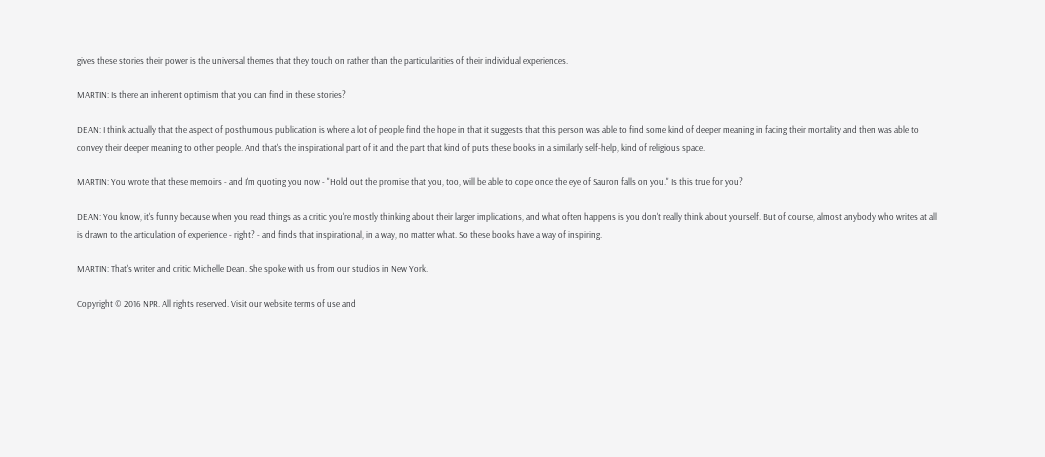gives these stories their power is the universal themes that they touch on rather than the particularities of their individual experiences.

MARTIN: Is there an inherent optimism that you can find in these stories?

DEAN: I think actually that the aspect of posthumous publication is where a lot of people find the hope in that it suggests that this person was able to find some kind of deeper meaning in facing their mortality and then was able to convey their deeper meaning to other people. And that's the inspirational part of it and the part that kind of puts these books in a similarly self-help, kind of religious space.

MARTIN: You wrote that these memoirs - and I'm quoting you now - "Hold out the promise that you, too, will be able to cope once the eye of Sauron falls on you." Is this true for you?

DEAN: You know, it's funny because when you read things as a critic you're mostly thinking about their larger implications, and what often happens is you don't really think about yourself. But of course, almost anybody who writes at all is drawn to the articulation of experience - right? - and finds that inspirational, in a way, no matter what. So these books have a way of inspiring.

MARTIN: That's writer and critic Michelle Dean. She spoke with us from our studios in New York.

Copyright © 2016 NPR. All rights reserved. Visit our website terms of use and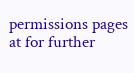permissions pages at for further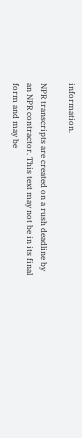information.

NPR transcripts are created on a rush deadline by an NPR contractor. This text may not be in its final form and may be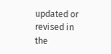updated or revised in the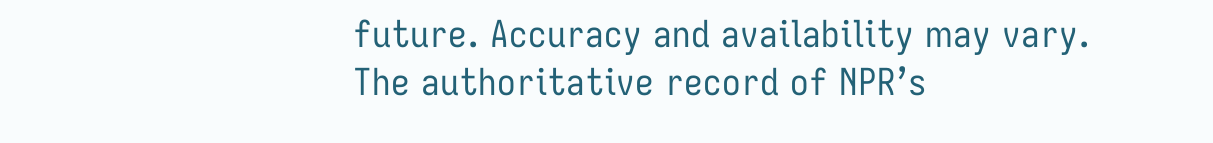future. Accuracy and availability may vary. The authoritative record of NPR’s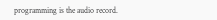programming is the audio record.